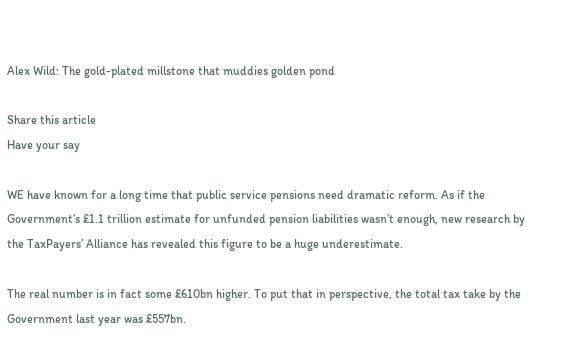Alex Wild: The gold-plated millstone that muddies golden pond

Share this article
Have your say

WE have known for a long time that public service pensions need dramatic reform. As if the Government’s £1.1 trillion estimate for unfunded pension liabilities wasn’t enough, new research by the TaxPayers’ Alliance has revealed this figure to be a huge underestimate.

The real number is in fact some £610bn higher. To put that in perspective, the total tax take by the Government last year was £557bn.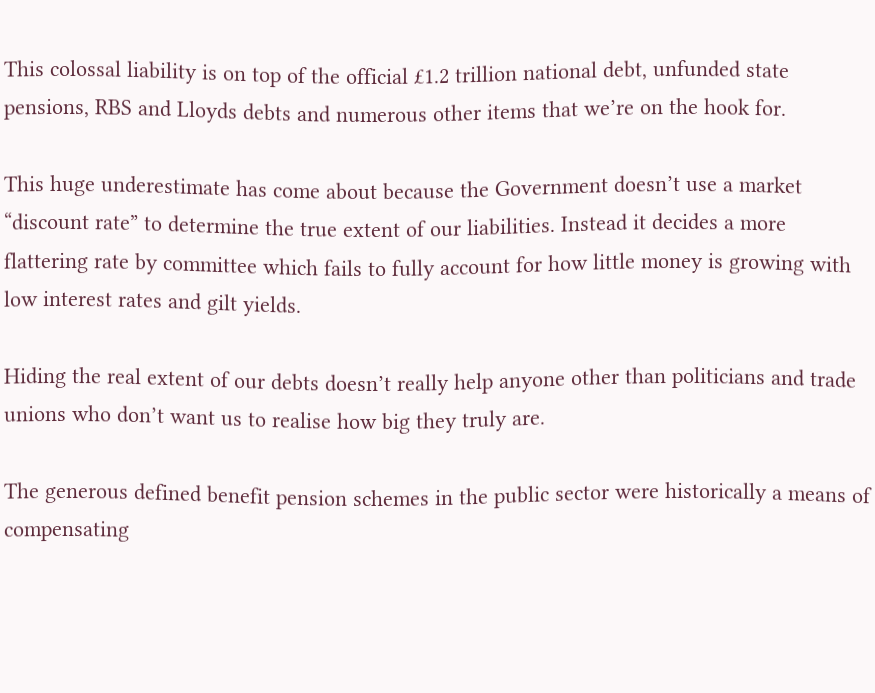This colossal liability is on top of the official £1.2 trillion national debt, unfunded state pensions, RBS and Lloyds debts and numerous other items that we’re on the hook for.

This huge underestimate has come about because the Government doesn’t use a market “discount rate” to determine the true extent of our liabilities. Instead it decides a more flattering rate by committee which fails to fully account for how little money is growing with low interest rates and gilt yields.

Hiding the real extent of our debts doesn’t really help anyone other than politicians and trade unions who don’t want us to realise how big they truly are.

The generous defined benefit pension schemes in the public sector were historically a means of compensating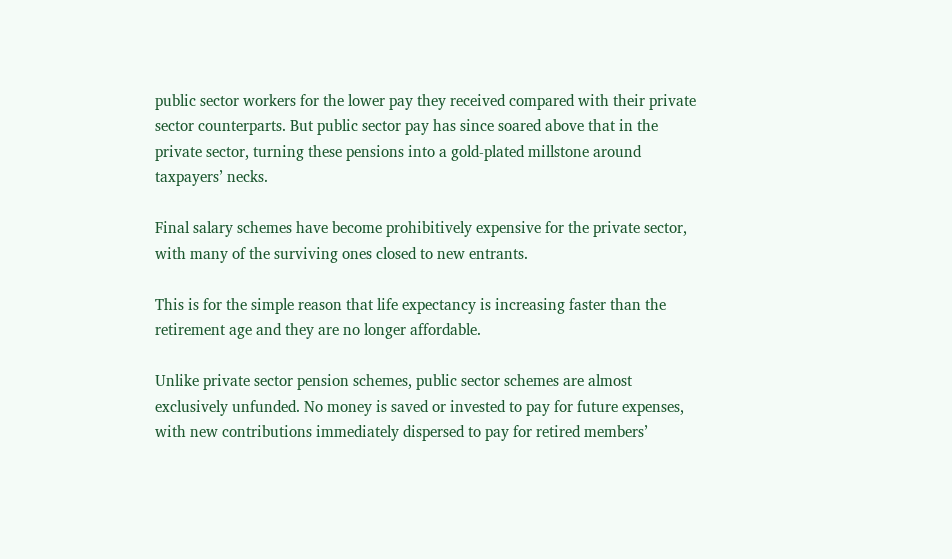public sector workers for the lower pay they received compared with their private sector counterparts. But public sector pay has since soared above that in the private sector, turning these pensions into a gold-plated millstone around taxpayers’ necks.

Final salary schemes have become prohibitively expensive for the private sector, with many of the surviving ones closed to new entrants.

This is for the simple reason that life expectancy is increasing faster than the retirement age and they are no longer affordable.

Unlike private sector pension schemes, public sector schemes are almost exclusively unfunded. No money is saved or invested to pay for future expenses, with new contributions immediately dispersed to pay for retired members’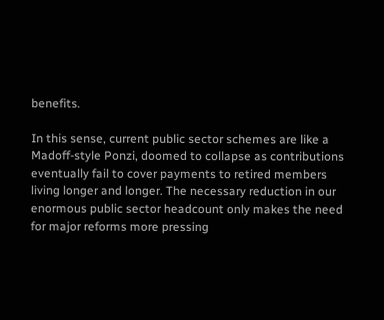benefits.

In this sense, current public sector schemes are like a Madoff-style Ponzi, doomed to collapse as contributions eventually fail to cover payments to retired members living longer and longer. The necessary reduction in our enormous public sector headcount only makes the need for major reforms more pressing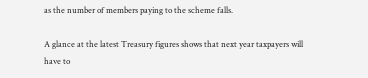as the number of members paying to the scheme falls.

A glance at the latest Treasury figures shows that next year taxpayers will have to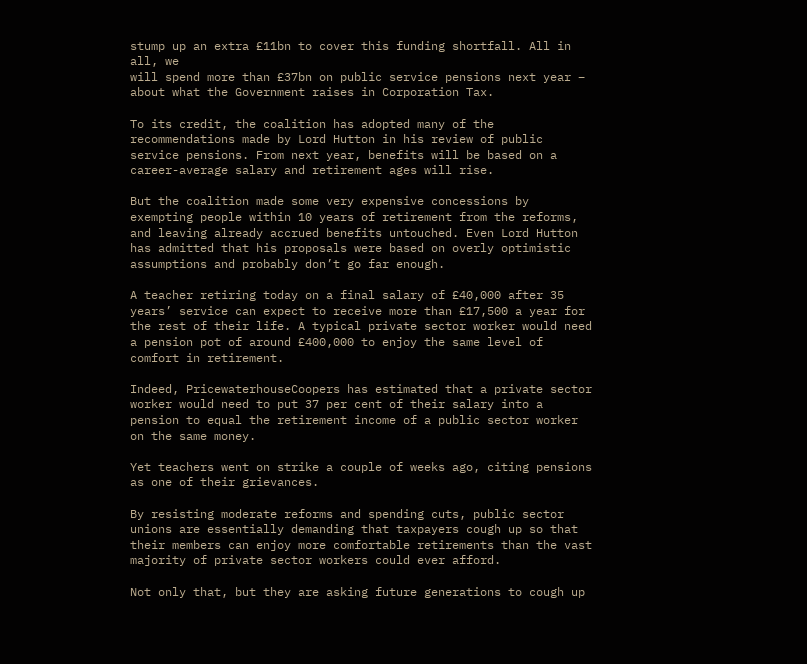stump up an extra £11bn to cover this funding shortfall. All in all, we
will spend more than £37bn on public service pensions next year – about what the Government raises in Corporation Tax.

To its credit, the coalition has adopted many of the recommendations made by Lord Hutton in his review of public service pensions. From next year, benefits will be based on a career-average salary and retirement ages will rise.

But the coalition made some very expensive concessions by exempting people within 10 years of retirement from the reforms, and leaving already accrued benefits untouched. Even Lord Hutton has admitted that his proposals were based on overly optimistic assumptions and probably don’t go far enough.

A teacher retiring today on a final salary of £40,000 after 35 years’ service can expect to receive more than £17,500 a year for the rest of their life. A typical private sector worker would need a pension pot of around £400,000 to enjoy the same level of comfort in retirement.

Indeed, PricewaterhouseCoopers has estimated that a private sector worker would need to put 37 per cent of their salary into a pension to equal the retirement income of a public sector worker on the same money.

Yet teachers went on strike a couple of weeks ago, citing pensions as one of their grievances.

By resisting moderate reforms and spending cuts, public sector unions are essentially demanding that taxpayers cough up so that their members can enjoy more comfortable retirements than the vast majority of private sector workers could ever afford.

Not only that, but they are asking future generations to cough up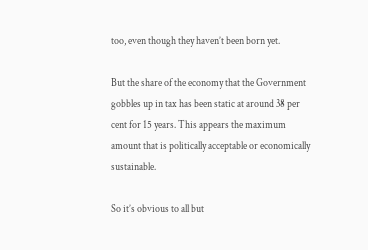too, even though they haven’t been born yet.

But the share of the economy that the Government gobbles up in tax has been static at around 38 per cent for 15 years. This appears the maximum amount that is politically acceptable or economically sustainable.

So it’s obvious to all but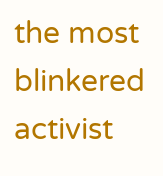the most blinkered activist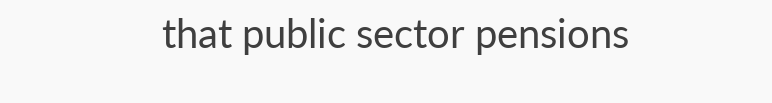that public sector pensions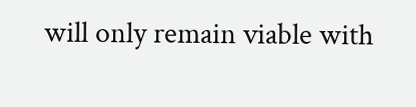will only remain viable with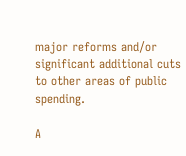major reforms and/or significant additional cuts to other areas of public spending.

A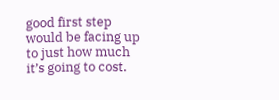good first step would be facing up to just how much it’s going to cost.